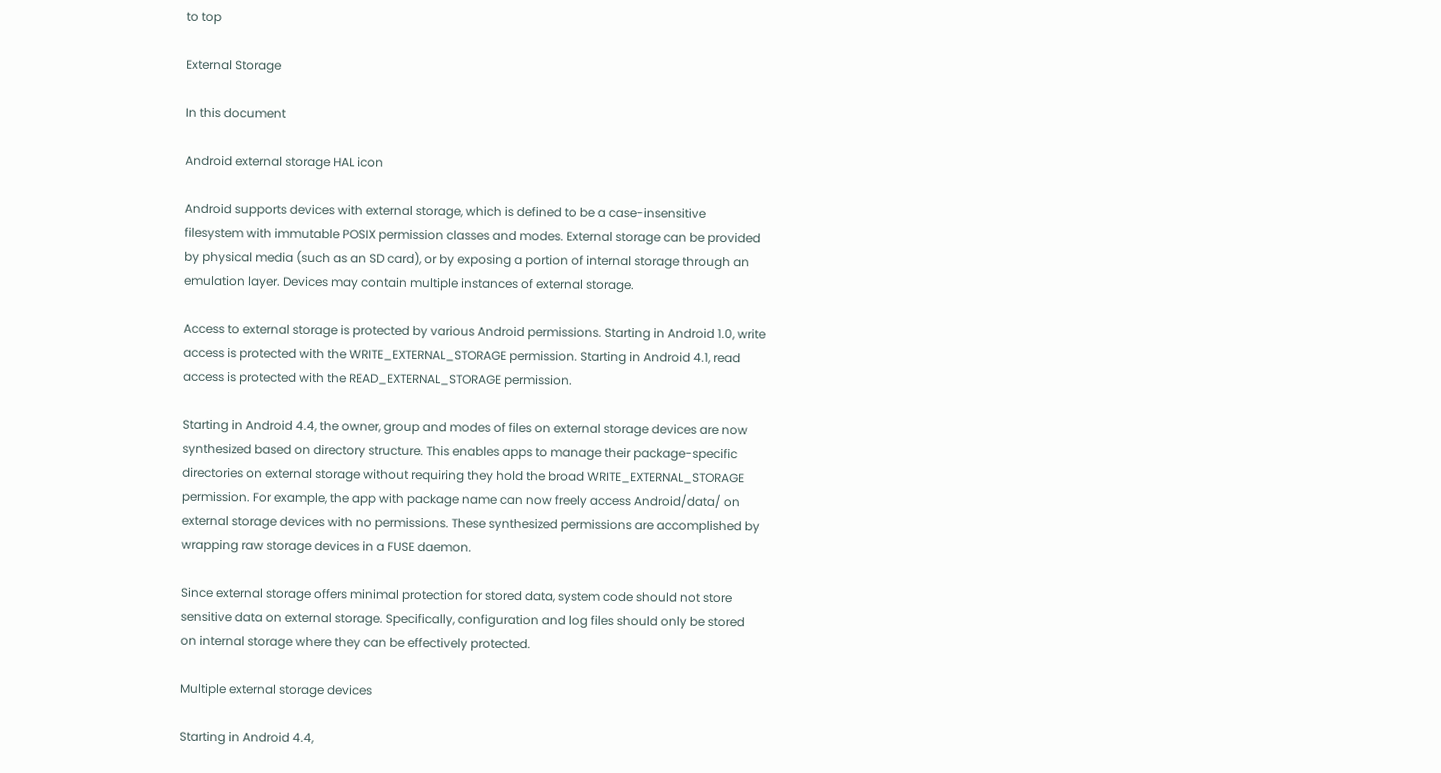to top

External Storage

In this document

Android external storage HAL icon

Android supports devices with external storage, which is defined to be a case-insensitive filesystem with immutable POSIX permission classes and modes. External storage can be provided by physical media (such as an SD card), or by exposing a portion of internal storage through an emulation layer. Devices may contain multiple instances of external storage.

Access to external storage is protected by various Android permissions. Starting in Android 1.0, write access is protected with the WRITE_EXTERNAL_STORAGE permission. Starting in Android 4.1, read access is protected with the READ_EXTERNAL_STORAGE permission.

Starting in Android 4.4, the owner, group and modes of files on external storage devices are now synthesized based on directory structure. This enables apps to manage their package-specific directories on external storage without requiring they hold the broad WRITE_EXTERNAL_STORAGE permission. For example, the app with package name can now freely access Android/data/ on external storage devices with no permissions. These synthesized permissions are accomplished by wrapping raw storage devices in a FUSE daemon.

Since external storage offers minimal protection for stored data, system code should not store sensitive data on external storage. Specifically, configuration and log files should only be stored on internal storage where they can be effectively protected.

Multiple external storage devices

Starting in Android 4.4,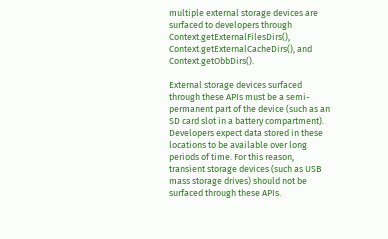multiple external storage devices are surfaced to developers through Context.getExternalFilesDirs(), Context.getExternalCacheDirs(), and Context.getObbDirs().

External storage devices surfaced through these APIs must be a semi-permanent part of the device (such as an SD card slot in a battery compartment). Developers expect data stored in these locations to be available over long periods of time. For this reason, transient storage devices (such as USB mass storage drives) should not be surfaced through these APIs.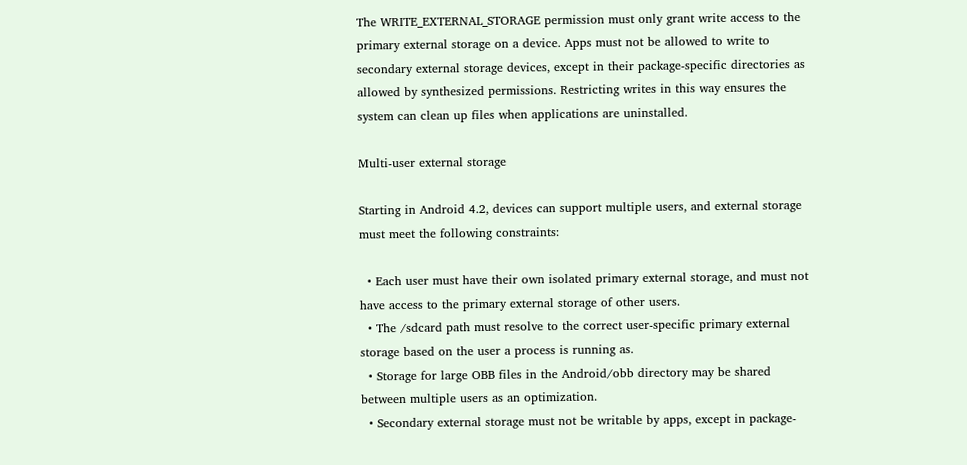The WRITE_EXTERNAL_STORAGE permission must only grant write access to the primary external storage on a device. Apps must not be allowed to write to secondary external storage devices, except in their package-specific directories as allowed by synthesized permissions. Restricting writes in this way ensures the system can clean up files when applications are uninstalled.

Multi-user external storage

Starting in Android 4.2, devices can support multiple users, and external storage must meet the following constraints:

  • Each user must have their own isolated primary external storage, and must not have access to the primary external storage of other users.
  • The /sdcard path must resolve to the correct user-specific primary external storage based on the user a process is running as.
  • Storage for large OBB files in the Android/obb directory may be shared between multiple users as an optimization.
  • Secondary external storage must not be writable by apps, except in package-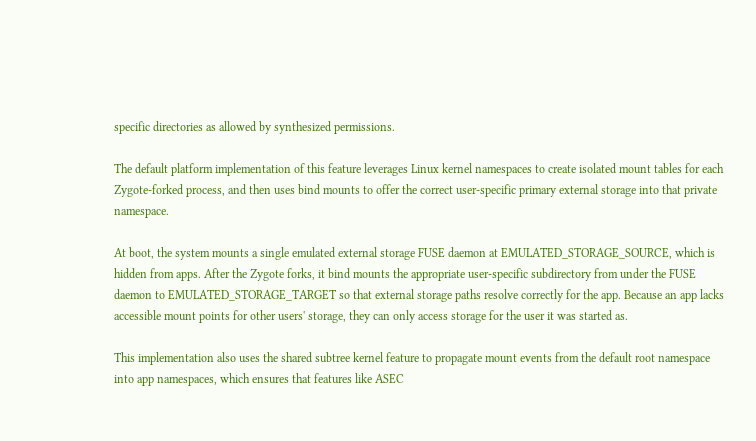specific directories as allowed by synthesized permissions.

The default platform implementation of this feature leverages Linux kernel namespaces to create isolated mount tables for each Zygote-forked process, and then uses bind mounts to offer the correct user-specific primary external storage into that private namespace.

At boot, the system mounts a single emulated external storage FUSE daemon at EMULATED_STORAGE_SOURCE, which is hidden from apps. After the Zygote forks, it bind mounts the appropriate user-specific subdirectory from under the FUSE daemon to EMULATED_STORAGE_TARGET so that external storage paths resolve correctly for the app. Because an app lacks accessible mount points for other users' storage, they can only access storage for the user it was started as.

This implementation also uses the shared subtree kernel feature to propagate mount events from the default root namespace into app namespaces, which ensures that features like ASEC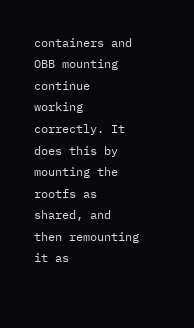containers and OBB mounting continue working correctly. It does this by mounting the rootfs as shared, and then remounting it as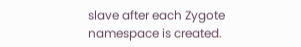slave after each Zygote namespace is created.